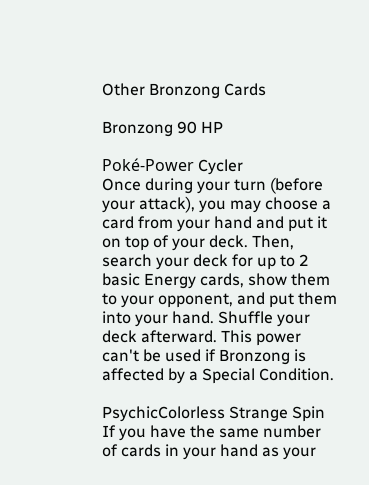Other Bronzong Cards

Bronzong 90 HP

Poké-Power Cycler
Once during your turn (before your attack), you may choose a card from your hand and put it on top of your deck. Then, search your deck for up to 2 basic Energy cards, show them to your opponent, and put them into your hand. Shuffle your deck afterward. This power can't be used if Bronzong is affected by a Special Condition.

PsychicColorless Strange Spin
If you have the same number of cards in your hand as your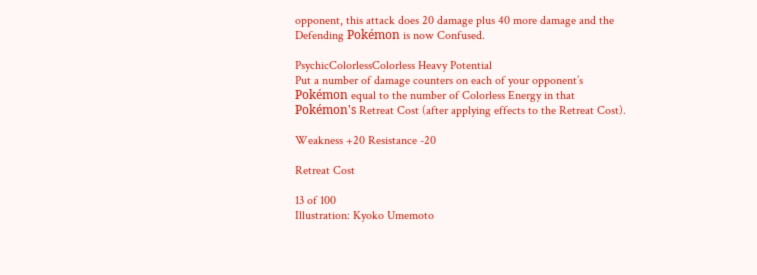opponent, this attack does 20 damage plus 40 more damage and the Defending Pokémon is now Confused.

PsychicColorlessColorless Heavy Potential
Put a number of damage counters on each of your opponent’s Pokémon equal to the number of Colorless Energy in that Pokémon's Retreat Cost (after applying effects to the Retreat Cost).

Weakness +20 Resistance -20

Retreat Cost

13 of 100
Illustration: Kyoko Umemoto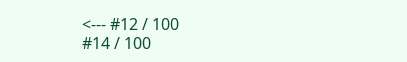<--- #12 / 100
#14 / 100